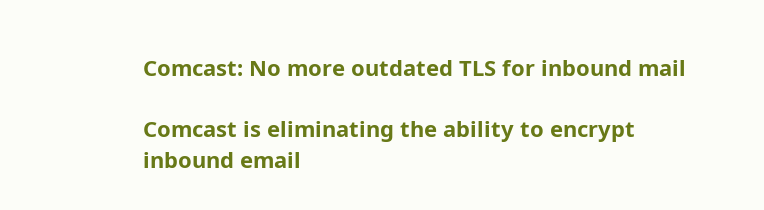Comcast: No more outdated TLS for inbound mail

Comcast is eliminating the ability to encrypt inbound email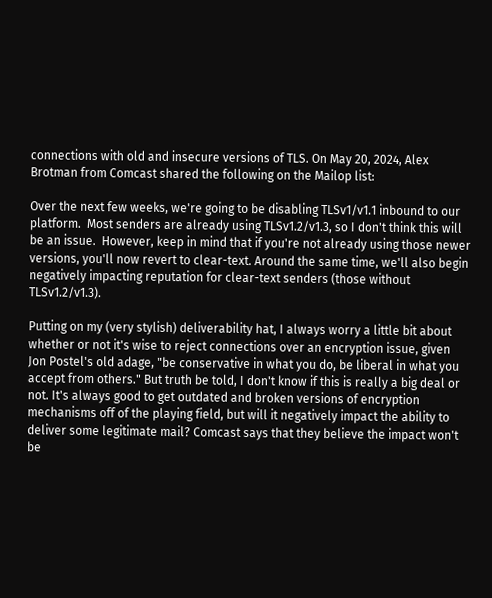connections with old and insecure versions of TLS. On May 20, 2024, Alex Brotman from Comcast shared the following on the Mailop list:

Over the next few weeks, we're going to be disabling TLSv1/v1.1 inbound to our platform.  Most senders are already using TLSv1.2/v1.3, so I don't think this will be an issue.  However, keep in mind that if you're not already using those newer versions, you'll now revert to clear-text. Around the same time, we'll also begin negatively impacting reputation for clear-text senders (those without TLSv1.2/v1.3).

Putting on my (very stylish) deliverability hat, I always worry a little bit about whether or not it's wise to reject connections over an encryption issue, given Jon Postel's old adage, "be conservative in what you do, be liberal in what you accept from others." But truth be told, I don't know if this is really a big deal or not. It's always good to get outdated and broken versions of encryption mechanisms off of the playing field, but will it negatively impact the ability to deliver some legitimate mail? Comcast says that they believe the impact won't be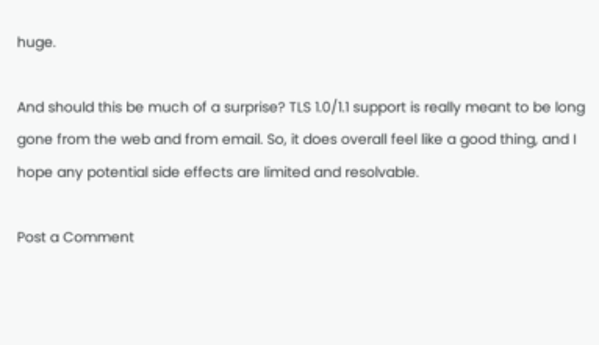huge.

And should this be much of a surprise? TLS 1.0/1.1 support is really meant to be long gone from the web and from email. So, it does overall feel like a good thing, and I hope any potential side effects are limited and resolvable.

Post a Comment